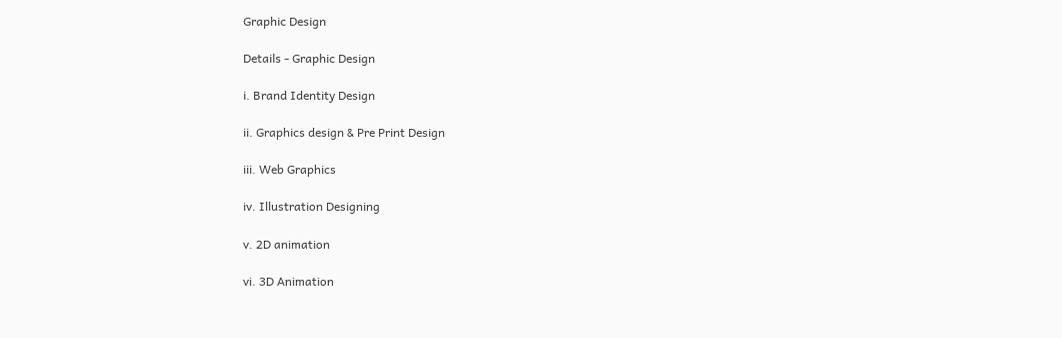Graphic Design

Details - Graphic Design

i. Brand Identity Design

ii. Graphics design & Pre Print Design

iii. Web Graphics

iv. Illustration Designing

v. 2D animation

vi. 3D Animation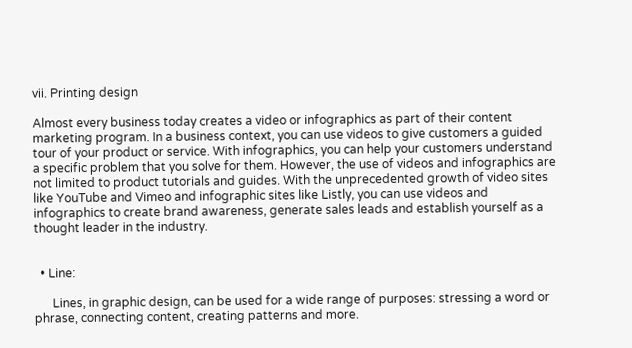vii. Printing design

Almost every business today creates a video or infographics as part of their content marketing program. In a business context, you can use videos to give customers a guided tour of your product or service. With infographics, you can help your customers understand a specific problem that you solve for them. However, the use of videos and infographics are not limited to product tutorials and guides. With the unprecedented growth of video sites like YouTube and Vimeo and infographic sites like Listly, you can use videos and infographics to create brand awareness, generate sales leads and establish yourself as a thought leader in the industry.


  • Line:

      Lines, in graphic design, can be used for a wide range of purposes: stressing a word or phrase, connecting content, creating patterns and more.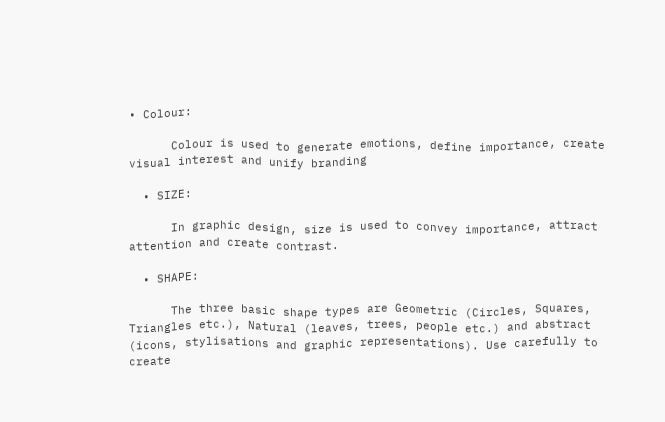• Colour:

      Colour is used to generate emotions, define importance, create visual interest and unify branding

  • SIZE:

      In graphic design, size is used to convey importance, attract attention and create contrast.

  • SHAPE:

      The three basic shape types are Geometric (Circles, Squares, Triangles etc.), Natural (leaves, trees, people etc.) and abstract (icons, stylisations and graphic representations). Use carefully to create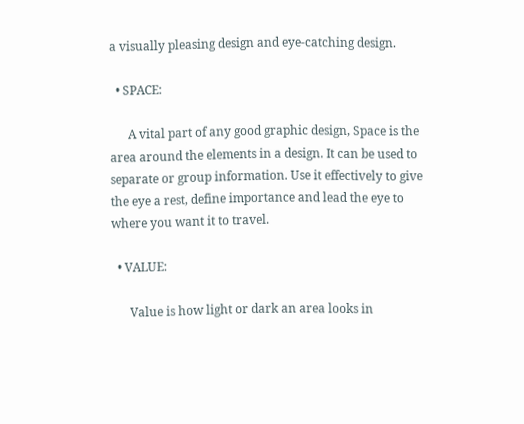a visually pleasing design and eye-catching design.

  • SPACE:

      A vital part of any good graphic design, Space is the area around the elements in a design. It can be used to separate or group information. Use it effectively to give the eye a rest, define importance and lead the eye to where you want it to travel.

  • VALUE:

      Value is how light or dark an area looks in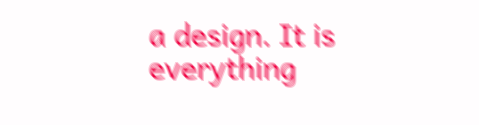a design. It is everything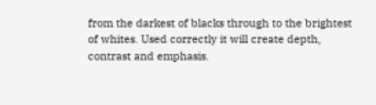from the darkest of blacks through to the brightest of whites. Used correctly it will create depth, contrast and emphasis.